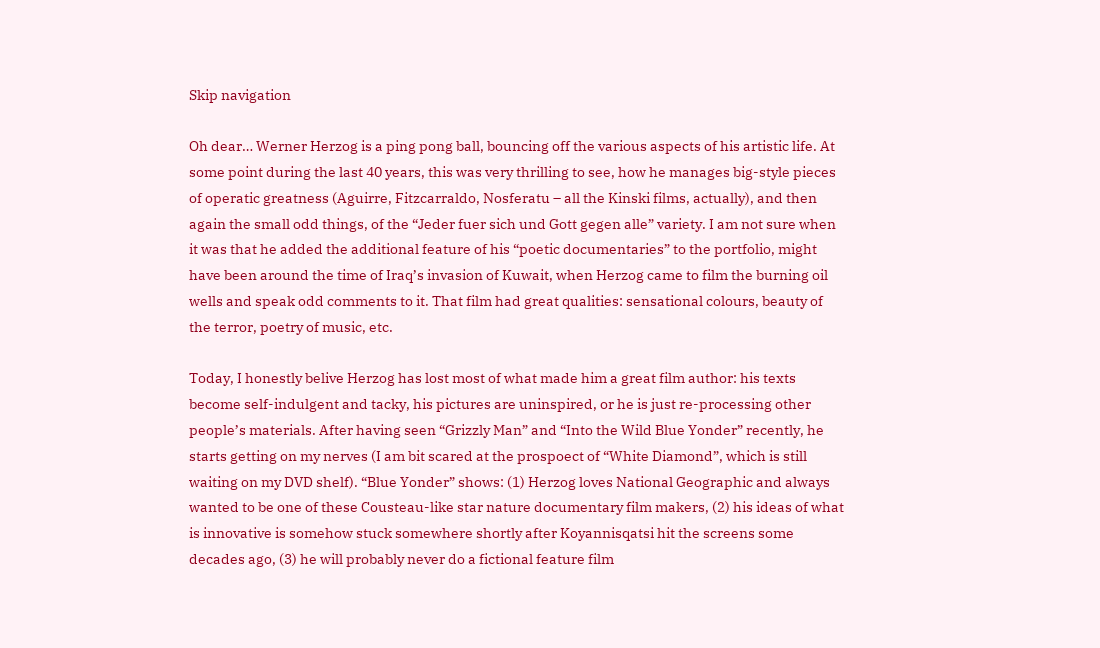Skip navigation

Oh dear… Werner Herzog is a ping pong ball, bouncing off the various aspects of his artistic life. At some point during the last 40 years, this was very thrilling to see, how he manages big-style pieces of operatic greatness (Aguirre, Fitzcarraldo, Nosferatu – all the Kinski films, actually), and then again the small odd things, of the “Jeder fuer sich und Gott gegen alle” variety. I am not sure when it was that he added the additional feature of his “poetic documentaries” to the portfolio, might have been around the time of Iraq’s invasion of Kuwait, when Herzog came to film the burning oil wells and speak odd comments to it. That film had great qualities: sensational colours, beauty of the terror, poetry of music, etc.

Today, I honestly belive Herzog has lost most of what made him a great film author: his texts become self-indulgent and tacky, his pictures are uninspired, or he is just re-processing other people’s materials. After having seen “Grizzly Man” and “Into the Wild Blue Yonder” recently, he starts getting on my nerves (I am bit scared at the prospoect of “White Diamond”, which is still waiting on my DVD shelf). “Blue Yonder” shows: (1) Herzog loves National Geographic and always wanted to be one of these Cousteau-like star nature documentary film makers, (2) his ideas of what is innovative is somehow stuck somewhere shortly after Koyannisqatsi hit the screens some decades ago, (3) he will probably never do a fictional feature film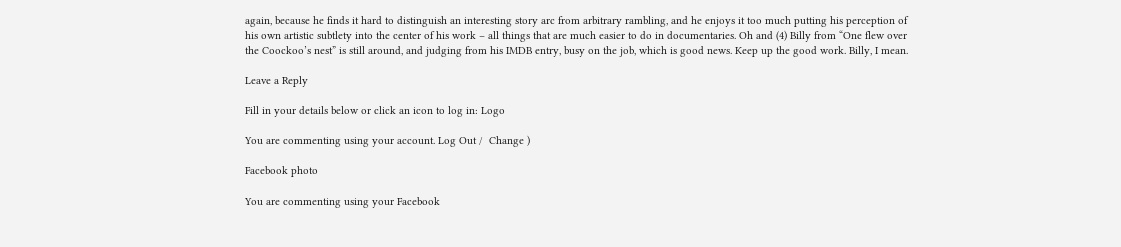again, because he finds it hard to distinguish an interesting story arc from arbitrary rambling, and he enjoys it too much putting his perception of his own artistic subtlety into the center of his work – all things that are much easier to do in documentaries. Oh and (4) Billy from “One flew over the Coockoo’s nest” is still around, and judging from his IMDB entry, busy on the job, which is good news. Keep up the good work. Billy, I mean.

Leave a Reply

Fill in your details below or click an icon to log in: Logo

You are commenting using your account. Log Out /  Change )

Facebook photo

You are commenting using your Facebook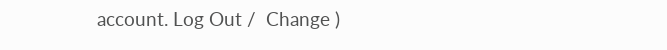account. Log Out /  Change )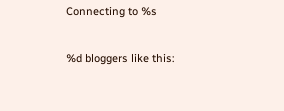Connecting to %s

%d bloggers like this: